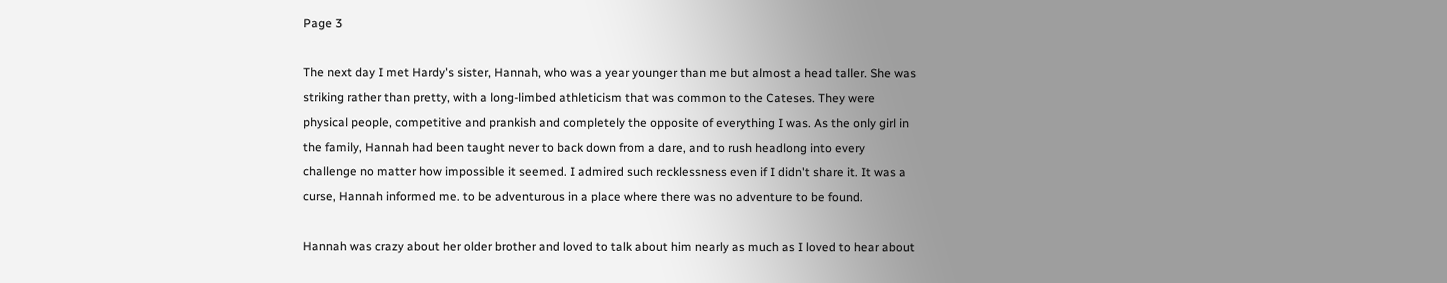Page 3

The next day I met Hardy's sister, Hannah, who was a year younger than me but almost a head taller. She was striking rather than pretty, with a long-limbed athleticism that was common to the Cateses. They were physical people, competitive and prankish and completely the opposite of everything I was. As the only girl in the family, Hannah had been taught never to back down from a dare, and to rush headlong into every challenge no matter how impossible it seemed. I admired such recklessness even if I didn't share it. It was a curse, Hannah informed me. to be adventurous in a place where there was no adventure to be found.

Hannah was crazy about her older brother and loved to talk about him nearly as much as I loved to hear about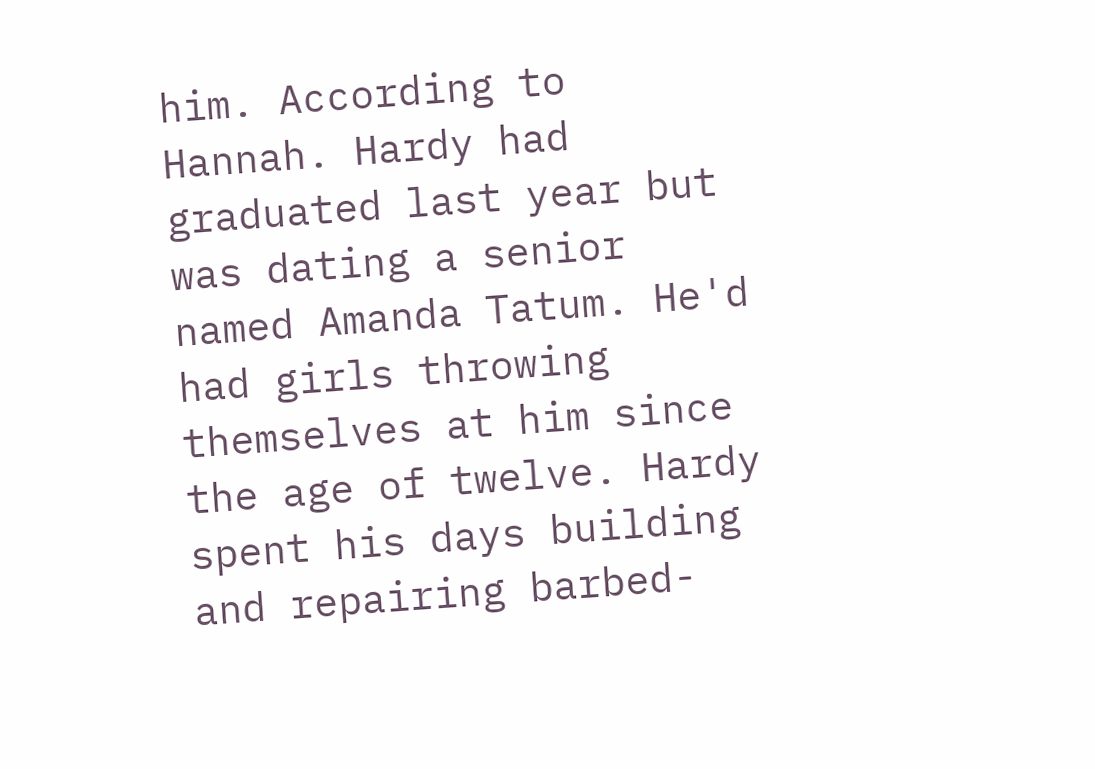him. According to Hannah. Hardy had graduated last year but was dating a senior named Amanda Tatum. He'd had girls throwing themselves at him since the age of twelve. Hardy spent his days building and repairing barbed-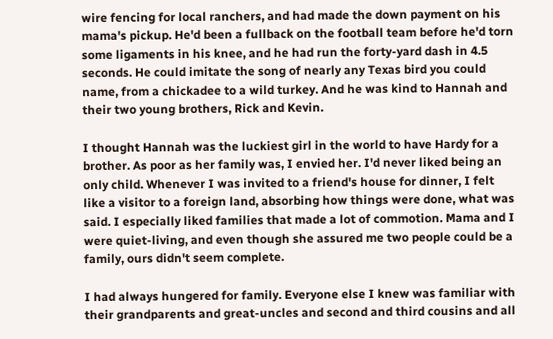wire fencing for local ranchers, and had made the down payment on his mama's pickup. He'd been a fullback on the football team before he'd torn some ligaments in his knee, and he had run the forty-yard dash in 4.5 seconds. He could imitate the song of nearly any Texas bird you could name, from a chickadee to a wild turkey. And he was kind to Hannah and their two young brothers, Rick and Kevin.

I thought Hannah was the luckiest girl in the world to have Hardy for a brother. As poor as her family was, I envied her. I'd never liked being an only child. Whenever I was invited to a friend's house for dinner, I felt like a visitor to a foreign land, absorbing how things were done, what was said. I especially liked families that made a lot of commotion. Mama and I were quiet-living, and even though she assured me two people could be a family, ours didn't seem complete.

I had always hungered for family. Everyone else I knew was familiar with their grandparents and great-uncles and second and third cousins and all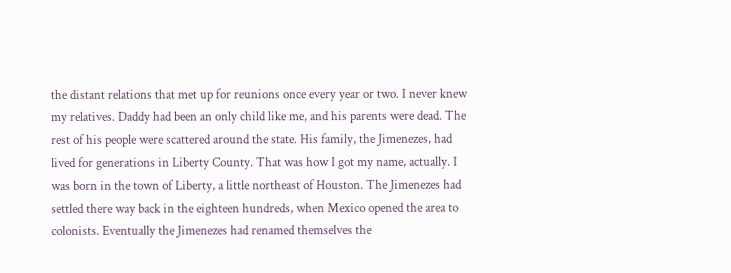the distant relations that met up for reunions once every year or two. I never knew my relatives. Daddy had been an only child like me, and his parents were dead. The rest of his people were scattered around the state. His family, the Jimenezes, had lived for generations in Liberty County. That was how I got my name, actually. I was born in the town of Liberty, a little northeast of Houston. The Jimenezes had settled there way back in the eighteen hundreds, when Mexico opened the area to colonists. Eventually the Jimenezes had renamed themselves the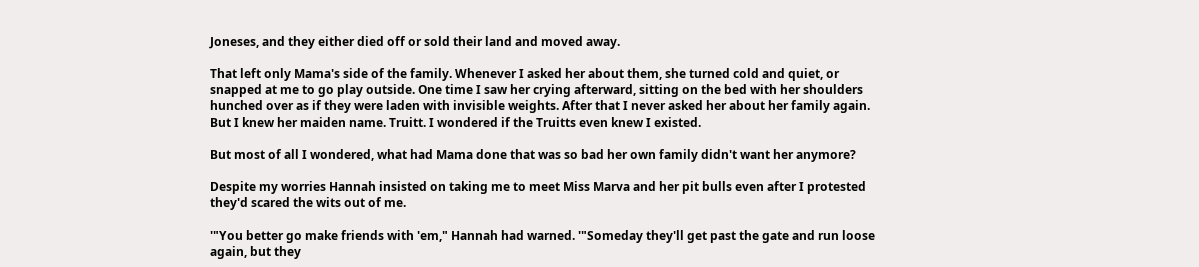Joneses, and they either died off or sold their land and moved away.

That left only Mama's side of the family. Whenever I asked her about them, she turned cold and quiet, or snapped at me to go play outside. One time I saw her crying afterward, sitting on the bed with her shoulders hunched over as if they were laden with invisible weights. After that I never asked her about her family again. But I knew her maiden name. Truitt. I wondered if the Truitts even knew I existed.

But most of all I wondered, what had Mama done that was so bad her own family didn't want her anymore?

Despite my worries Hannah insisted on taking me to meet Miss Marva and her pit bulls even after I protested they'd scared the wits out of me.

'"You better go make friends with 'em," Hannah had warned. '"Someday they'll get past the gate and run loose again, but they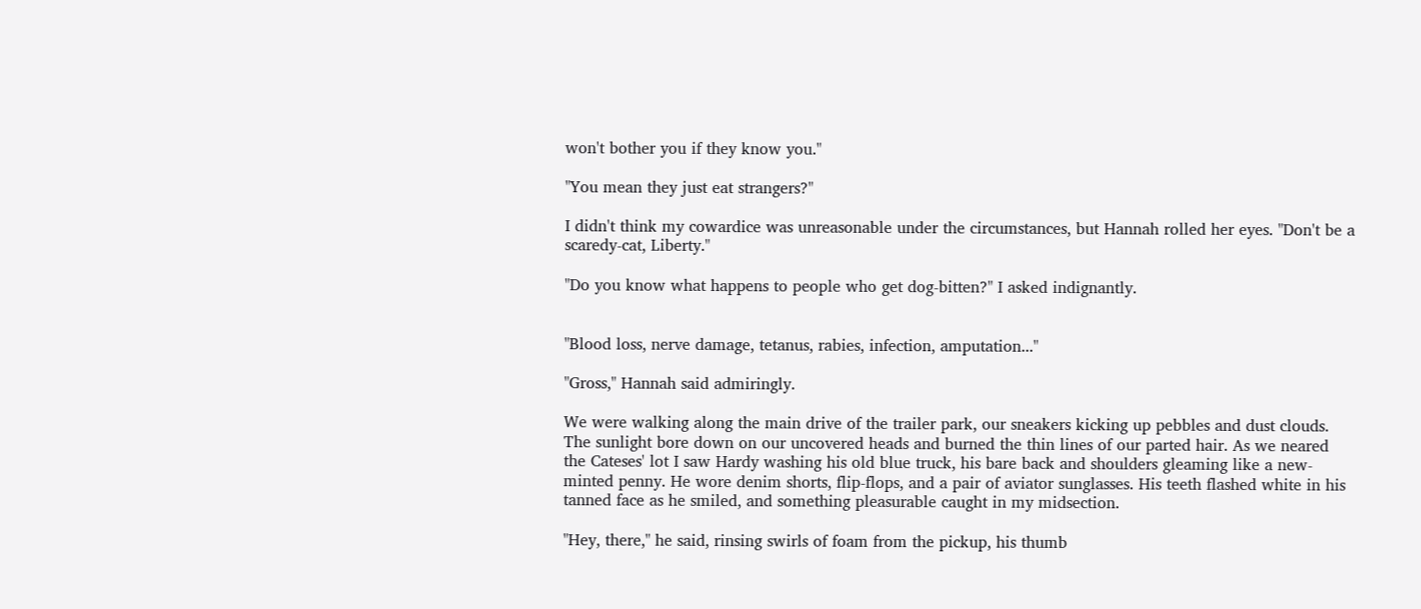won't bother you if they know you."

"You mean they just eat strangers?"

I didn't think my cowardice was unreasonable under the circumstances, but Hannah rolled her eyes. "Don't be a scaredy-cat, Liberty."

"Do you know what happens to people who get dog-bitten?" I asked indignantly.


"Blood loss, nerve damage, tetanus, rabies, infection, amputation..."

"Gross," Hannah said admiringly.

We were walking along the main drive of the trailer park, our sneakers kicking up pebbles and dust clouds. The sunlight bore down on our uncovered heads and burned the thin lines of our parted hair. As we neared the Cateses' lot I saw Hardy washing his old blue truck, his bare back and shoulders gleaming like a new-minted penny. He wore denim shorts, flip-flops, and a pair of aviator sunglasses. His teeth flashed white in his tanned face as he smiled, and something pleasurable caught in my midsection.

"Hey, there," he said, rinsing swirls of foam from the pickup, his thumb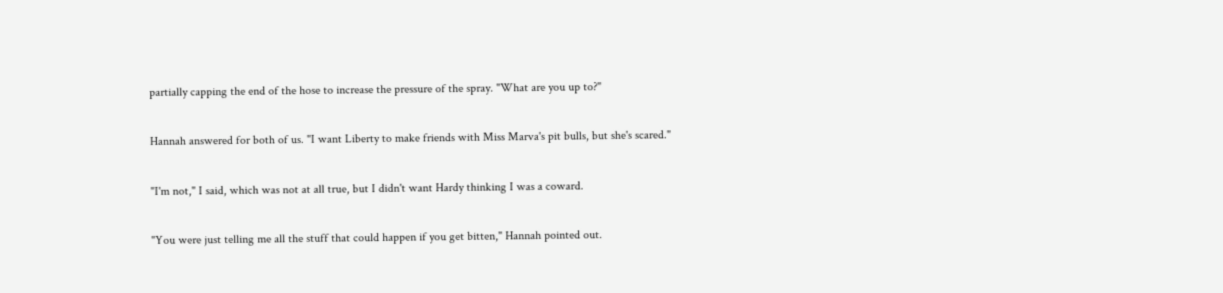partially capping the end of the hose to increase the pressure of the spray. "What are you up to?"

Hannah answered for both of us. "I want Liberty to make friends with Miss Marva's pit bulls, but she's scared."

"I'm not," I said, which was not at all true, but I didn't want Hardy thinking I was a coward.

"You were just telling me all the stuff that could happen if you get bitten," Hannah pointed out.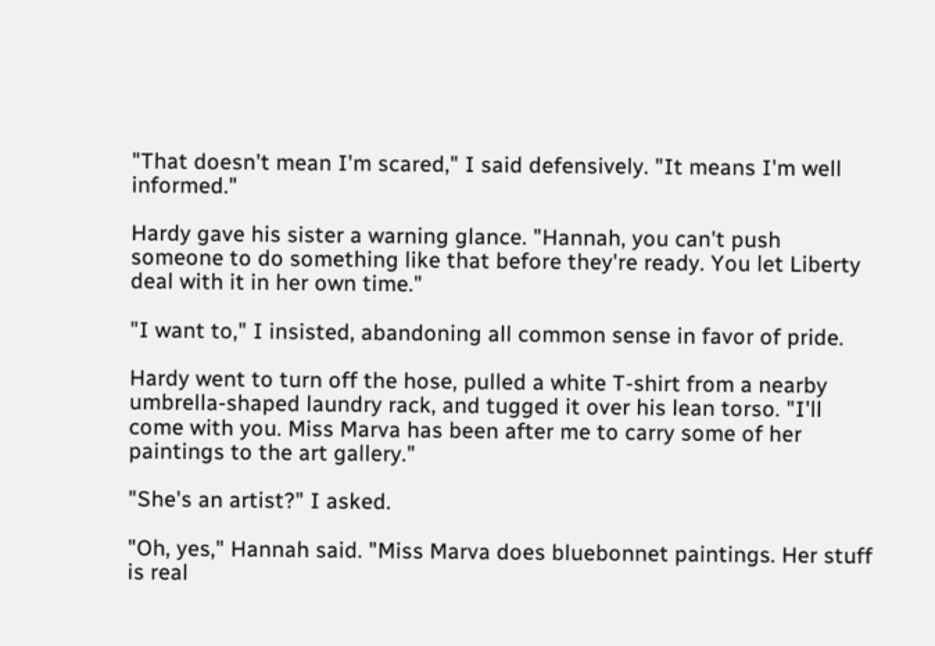"That doesn't mean I'm scared," I said defensively. "It means I'm well informed."

Hardy gave his sister a warning glance. "Hannah, you can't push someone to do something like that before they're ready. You let Liberty deal with it in her own time."

"I want to," I insisted, abandoning all common sense in favor of pride.

Hardy went to turn off the hose, pulled a white T-shirt from a nearby umbrella-shaped laundry rack, and tugged it over his lean torso. "I'll come with you. Miss Marva has been after me to carry some of her paintings to the art gallery."

"She's an artist?" I asked.

"Oh, yes," Hannah said. "Miss Marva does bluebonnet paintings. Her stuff is real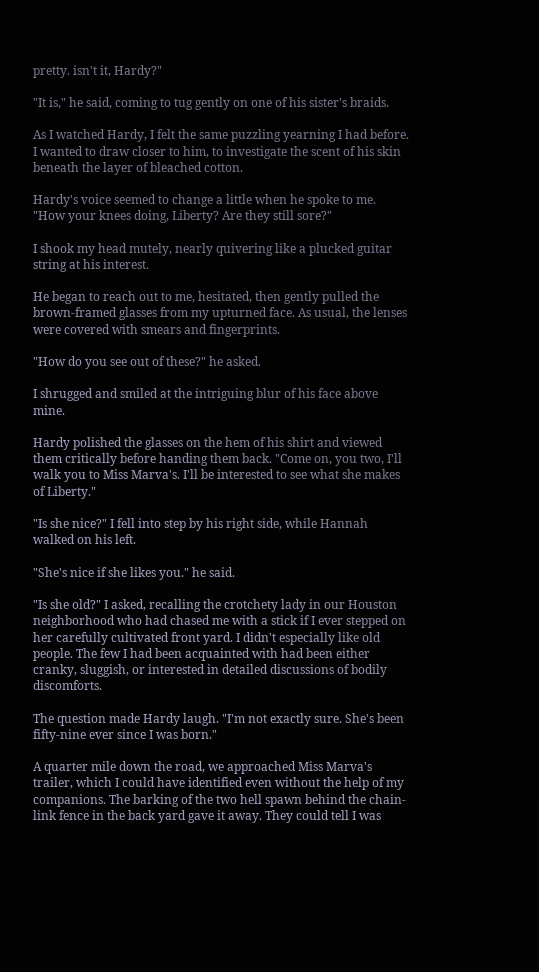pretty. isn't it, Hardy?"

"It is," he said, coming to tug gently on one of his sister's braids.

As I watched Hardy, I felt the same puzzling yearning I had before. I wanted to draw closer to him, to investigate the scent of his skin beneath the layer of bleached cotton.

Hardy's voice seemed to change a little when he spoke to me. "How your knees doing, Liberty? Are they still sore?"

I shook my head mutely, nearly quivering like a plucked guitar string at his interest.

He began to reach out to me, hesitated, then gently pulled the brown-framed glasses from my upturned face. As usual, the lenses were covered with smears and fingerprints.

"How do you see out of these?" he asked.

I shrugged and smiled at the intriguing blur of his face above mine.

Hardy polished the glasses on the hem of his shirt and viewed them critically before handing them back. "Come on, you two, I'll walk you to Miss Marva's. I'll be interested to see what she makes of Liberty."

"Is she nice?" I fell into step by his right side, while Hannah walked on his left.

"She's nice if she likes you." he said.

"Is she old?" I asked, recalling the crotchety lady in our Houston neighborhood who had chased me with a stick if I ever stepped on her carefully cultivated front yard. I didn't especially like old people. The few I had been acquainted with had been either cranky, sluggish, or interested in detailed discussions of bodily discomforts.

The question made Hardy laugh. "I'm not exactly sure. She's been fifty-nine ever since I was born."

A quarter mile down the road, we approached Miss Marva's trailer, which I could have identified even without the help of my companions. The barking of the two hell spawn behind the chain-link fence in the back yard gave it away. They could tell I was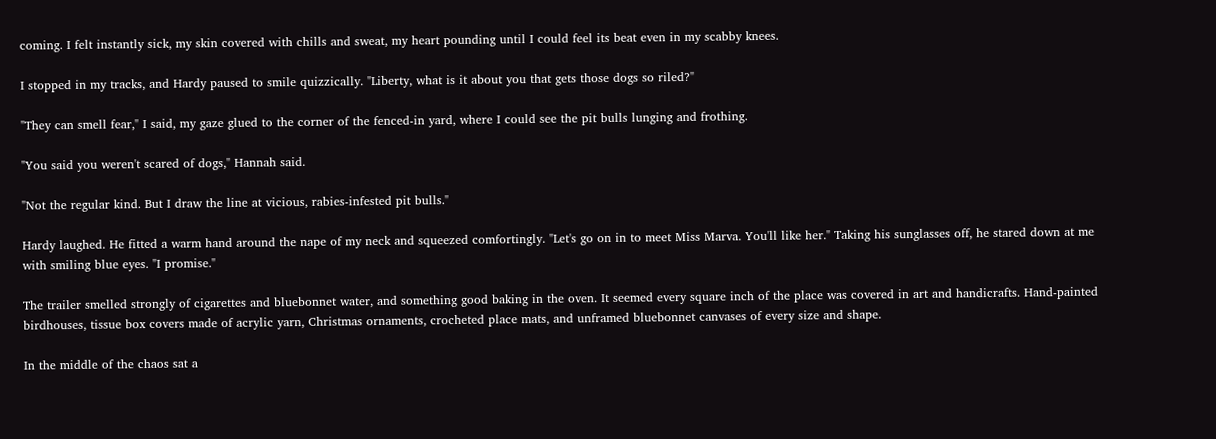coming. I felt instantly sick, my skin covered with chills and sweat, my heart pounding until I could feel its beat even in my scabby knees.

I stopped in my tracks, and Hardy paused to smile quizzically. "Liberty, what is it about you that gets those dogs so riled?"

"They can smell fear," I said, my gaze glued to the corner of the fenced-in yard, where I could see the pit bulls lunging and frothing.

"You said you weren't scared of dogs," Hannah said.

"Not the regular kind. But I draw the line at vicious, rabies-infested pit bulls."

Hardy laughed. He fitted a warm hand around the nape of my neck and squeezed comfortingly. "Let's go on in to meet Miss Marva. You'll like her." Taking his sunglasses off, he stared down at me with smiling blue eyes. "I promise."

The trailer smelled strongly of cigarettes and bluebonnet water, and something good baking in the oven. It seemed every square inch of the place was covered in art and handicrafts. Hand-painted birdhouses, tissue box covers made of acrylic yarn, Christmas ornaments, crocheted place mats, and unframed bluebonnet canvases of every size and shape.

In the middle of the chaos sat a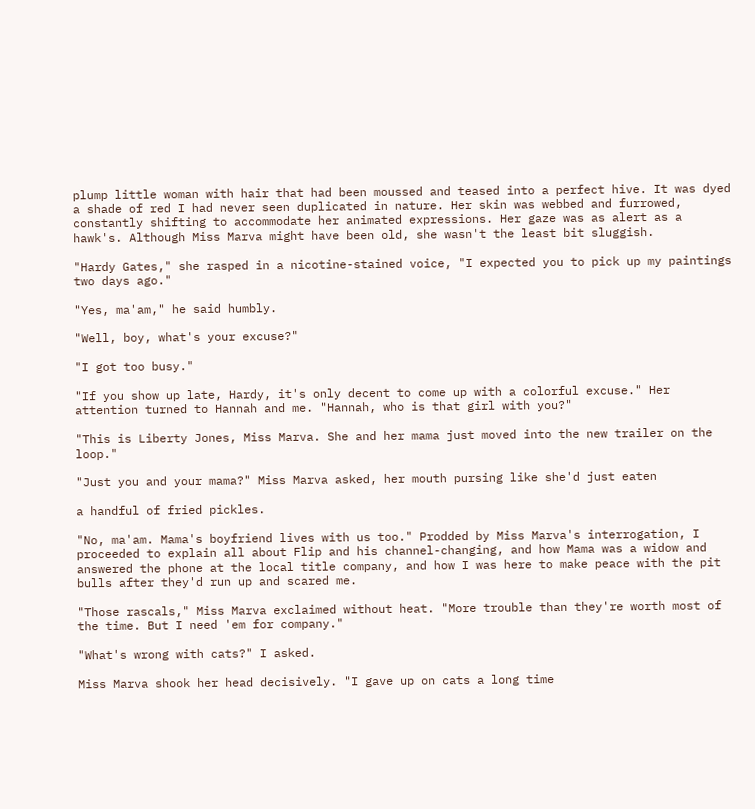plump little woman with hair that had been moussed and teased into a perfect hive. It was dyed a shade of red I had never seen duplicated in nature. Her skin was webbed and furrowed, constantly shifting to accommodate her animated expressions. Her gaze was as alert as a hawk's. Although Miss Marva might have been old, she wasn't the least bit sluggish.

"Hardy Gates," she rasped in a nicotine-stained voice, "I expected you to pick up my paintings two days ago."

"Yes, ma'am," he said humbly.

"Well, boy, what's your excuse?"

"I got too busy."

"If you show up late, Hardy, it's only decent to come up with a colorful excuse." Her attention turned to Hannah and me. "Hannah, who is that girl with you?"

"This is Liberty Jones, Miss Marva. She and her mama just moved into the new trailer on the loop."

"Just you and your mama?" Miss Marva asked, her mouth pursing like she'd just eaten

a handful of fried pickles.

"No, ma'am. Mama's boyfriend lives with us too." Prodded by Miss Marva's interrogation, I proceeded to explain all about Flip and his channel-changing, and how Mama was a widow and answered the phone at the local title company, and how I was here to make peace with the pit bulls after they'd run up and scared me.

"Those rascals," Miss Marva exclaimed without heat. "More trouble than they're worth most of the time. But I need 'em for company."

"What's wrong with cats?" I asked.

Miss Marva shook her head decisively. "I gave up on cats a long time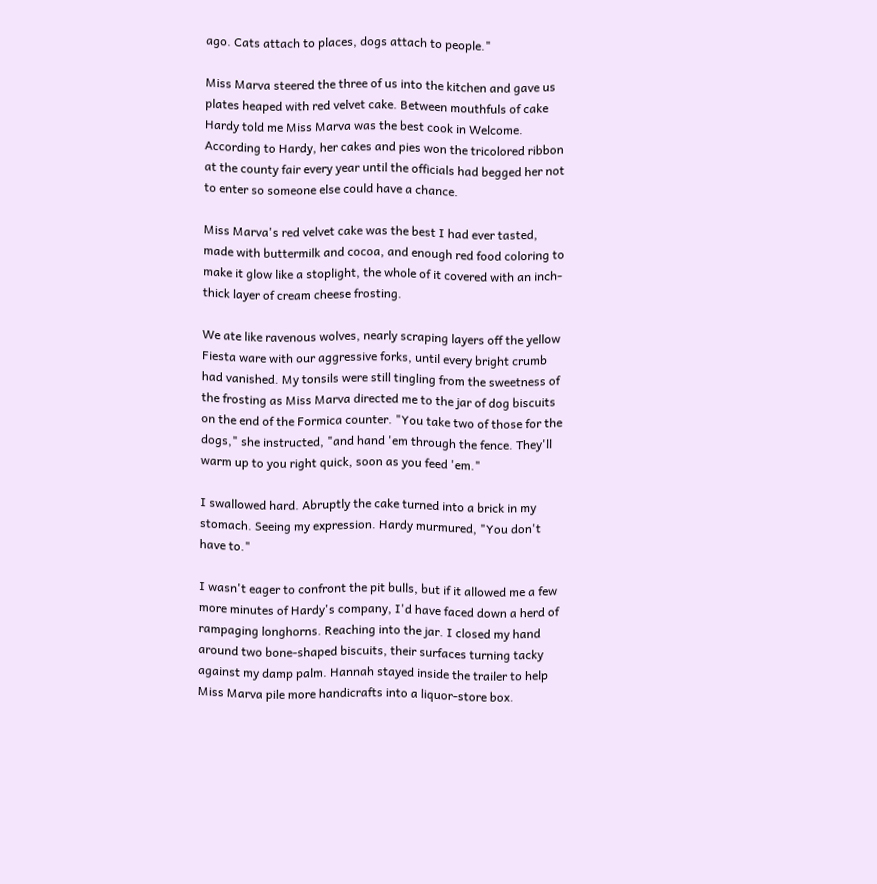ago. Cats attach to places, dogs attach to people."

Miss Marva steered the three of us into the kitchen and gave us plates heaped with red velvet cake. Between mouthfuls of cake Hardy told me Miss Marva was the best cook in Welcome. According to Hardy, her cakes and pies won the tricolored ribbon at the county fair every year until the officials had begged her not to enter so someone else could have a chance.

Miss Marva's red velvet cake was the best I had ever tasted, made with buttermilk and cocoa, and enough red food coloring to make it glow like a stoplight, the whole of it covered with an inch-thick layer of cream cheese frosting.

We ate like ravenous wolves, nearly scraping layers off the yellow Fiesta ware with our aggressive forks, until every bright crumb had vanished. My tonsils were still tingling from the sweetness of the frosting as Miss Marva directed me to the jar of dog biscuits on the end of the Formica counter. "You take two of those for the dogs," she instructed, "and hand 'em through the fence. They'll warm up to you right quick, soon as you feed 'em."

I swallowed hard. Abruptly the cake turned into a brick in my stomach. Seeing my expression. Hardy murmured, "You don't have to."

I wasn't eager to confront the pit bulls, but if it allowed me a few more minutes of Hardy's company, I'd have faced down a herd of rampaging longhorns. Reaching into the jar. I closed my hand around two bone-shaped biscuits, their surfaces turning tacky against my damp palm. Hannah stayed inside the trailer to help Miss Marva pile more handicrafts into a liquor-store box.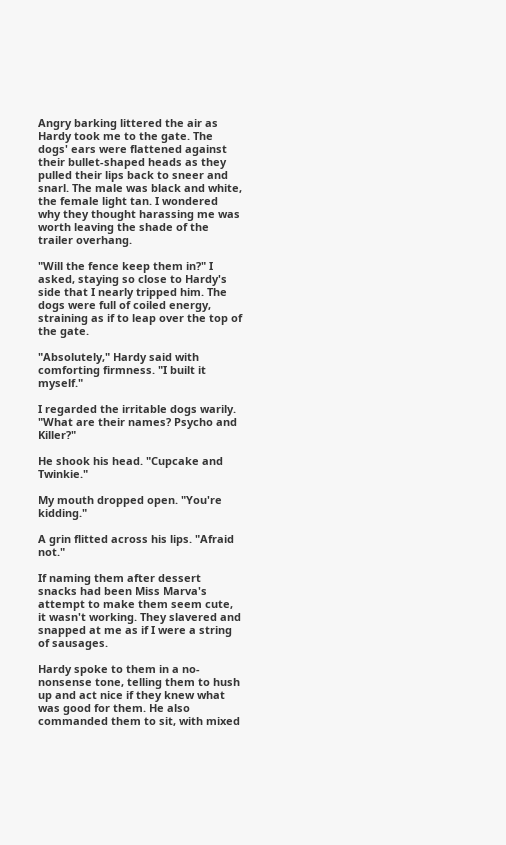Angry barking littered the air as Hardy took me to the gate. The dogs' ears were flattened against their bullet-shaped heads as they pulled their lips back to sneer and snarl. The male was black and white, the female light tan. I wondered why they thought harassing me was worth leaving the shade of the trailer overhang.

"Will the fence keep them in?" I asked, staying so close to Hardy's side that I nearly tripped him. The dogs were full of coiled energy, straining as if to leap over the top of the gate.

"Absolutely," Hardy said with comforting firmness. "I built it myself."

I regarded the irritable dogs warily. "What are their names? Psycho and Killer?"

He shook his head. "Cupcake and Twinkie."

My mouth dropped open. "You're kidding."

A grin flitted across his lips. "Afraid not."

If naming them after dessert snacks had been Miss Marva's attempt to make them seem cute, it wasn't working. They slavered and snapped at me as if I were a string of sausages.

Hardy spoke to them in a no-nonsense tone, telling them to hush up and act nice if they knew what was good for them. He also commanded them to sit, with mixed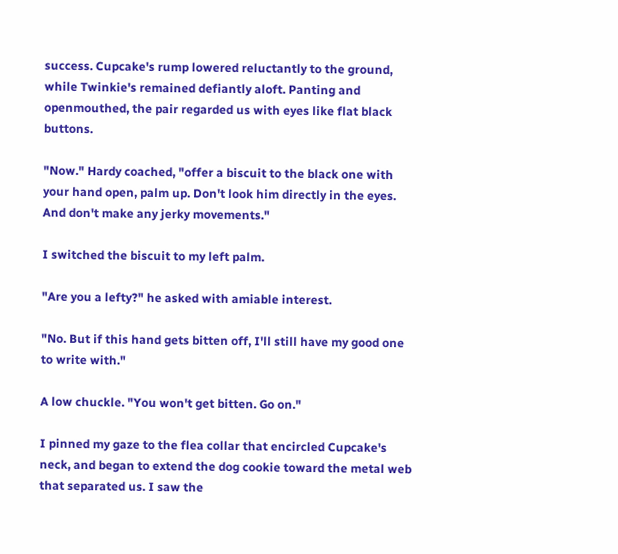success. Cupcake's rump lowered reluctantly to the ground, while Twinkie's remained defiantly aloft. Panting and openmouthed, the pair regarded us with eyes like flat black buttons.

"Now." Hardy coached, "offer a biscuit to the black one with your hand open, palm up. Don't look him directly in the eyes. And don't make any jerky movements."

I switched the biscuit to my left palm.

"Are you a lefty?" he asked with amiable interest.

"No. But if this hand gets bitten off, I'll still have my good one to write with."

A low chuckle. "You won't get bitten. Go on."

I pinned my gaze to the flea collar that encircled Cupcake's neck, and began to extend the dog cookie toward the metal web that separated us. I saw the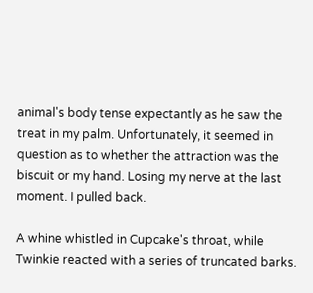animal's body tense expectantly as he saw the treat in my palm. Unfortunately, it seemed in question as to whether the attraction was the biscuit or my hand. Losing my nerve at the last moment. I pulled back.

A whine whistled in Cupcake's throat, while Twinkie reacted with a series of truncated barks.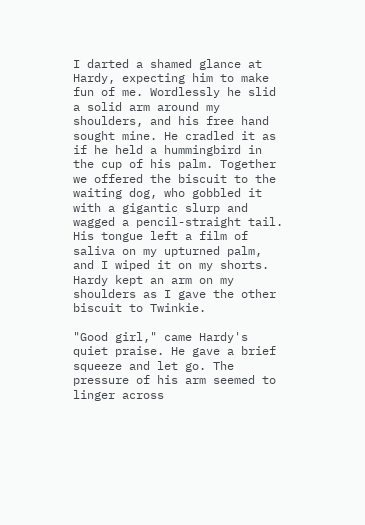I darted a shamed glance at Hardy, expecting him to make fun of me. Wordlessly he slid a solid arm around my shoulders, and his free hand sought mine. He cradled it as if he held a hummingbird in the cup of his palm. Together we offered the biscuit to the waiting dog, who gobbled it with a gigantic slurp and wagged a pencil-straight tail. His tongue left a film of saliva on my upturned palm, and I wiped it on my shorts. Hardy kept an arm on my shoulders as I gave the other biscuit to Twinkie.

"Good girl," came Hardy's quiet praise. He gave a brief squeeze and let go. The pressure of his arm seemed to linger across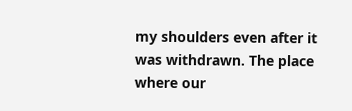my shoulders even after it was withdrawn. The place where our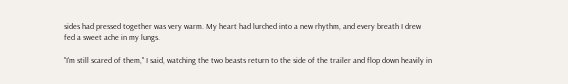sides had pressed together was very warm. My heart had lurched into a new rhythm, and every breath I drew fed a sweet ache in my lungs.

"I'm still scared of them," I said, watching the two beasts return to the side of the trailer and flop down heavily in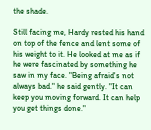the shade.

Still facing me, Hardy rested his hand on top of the fence and lent some of his weight to it. He looked at me as if he were fascinated by something he saw in my face. "Being afraid's not always bad." he said gently. "It can keep you moving forward. It can help you get things done."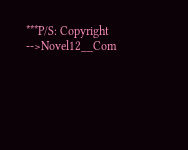***P/S: Copyright -->Novel12__Com